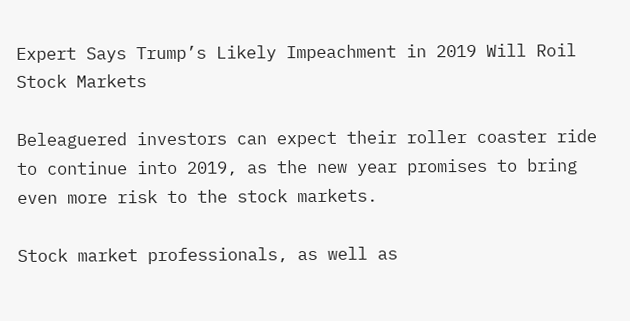Expert Says Trump’s Likely Impeachment in 2019 Will Roil Stock Markets

Beleaguered investors can expect their roller coaster ride to continue into 2019, as the new year promises to bring even more risk to the stock markets.

Stock market professionals, as well as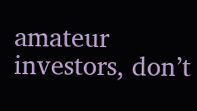amateur investors, don’t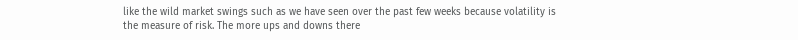like the wild market swings such as we have seen over the past few weeks because volatility is the measure of risk. The more ups and downs there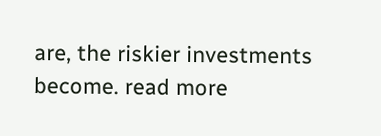are, the riskier investments become. read more